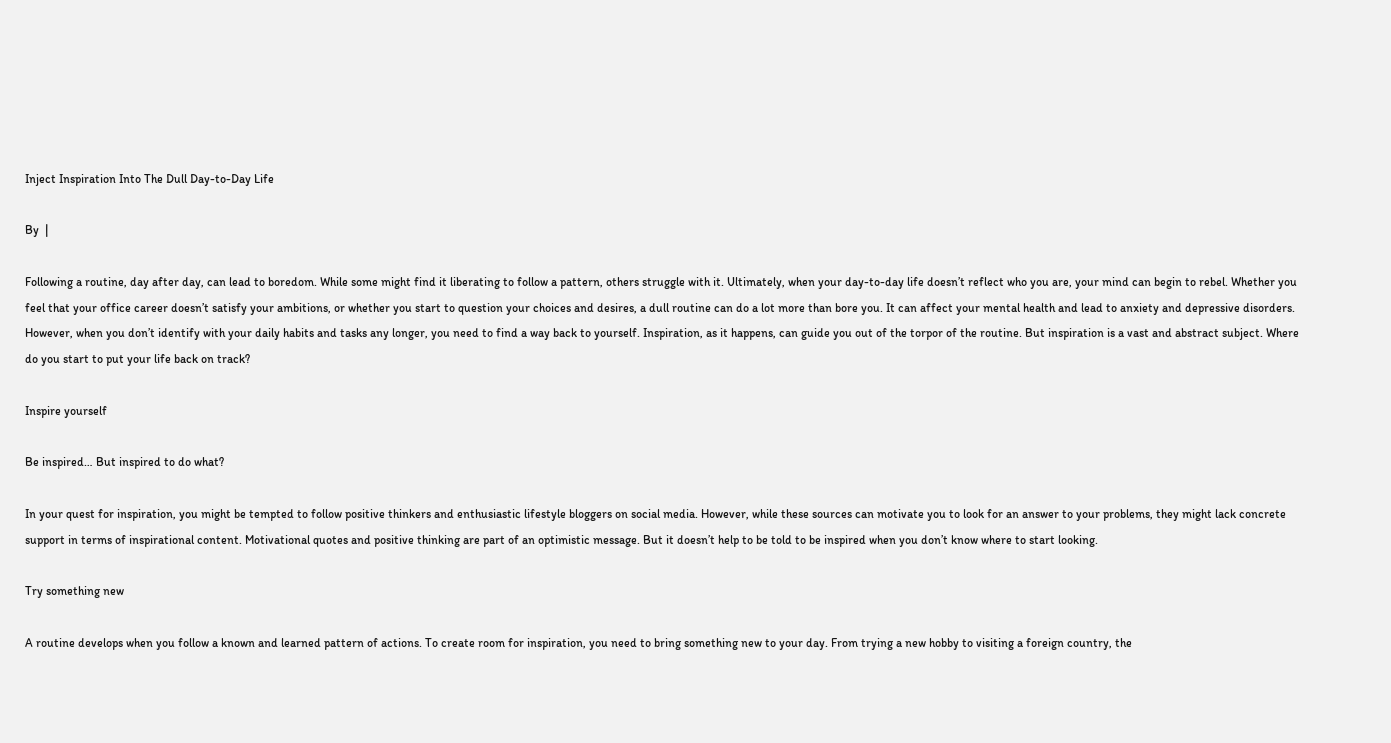Inject Inspiration Into The Dull Day-to-Day Life

By  |

Following a routine, day after day, can lead to boredom. While some might find it liberating to follow a pattern, others struggle with it. Ultimately, when your day-to-day life doesn’t reflect who you are, your mind can begin to rebel. Whether you feel that your office career doesn’t satisfy your ambitions, or whether you start to question your choices and desires, a dull routine can do a lot more than bore you. It can affect your mental health and lead to anxiety and depressive disorders. However, when you don’t identify with your daily habits and tasks any longer, you need to find a way back to yourself. Inspiration, as it happens, can guide you out of the torpor of the routine. But inspiration is a vast and abstract subject. Where do you start to put your life back on track?

Inspire yourself

Be inspired… But inspired to do what?

In your quest for inspiration, you might be tempted to follow positive thinkers and enthusiastic lifestyle bloggers on social media. However, while these sources can motivate you to look for an answer to your problems, they might lack concrete support in terms of inspirational content. Motivational quotes and positive thinking are part of an optimistic message. But it doesn’t help to be told to be inspired when you don’t know where to start looking.

Try something new

A routine develops when you follow a known and learned pattern of actions. To create room for inspiration, you need to bring something new to your day. From trying a new hobby to visiting a foreign country, the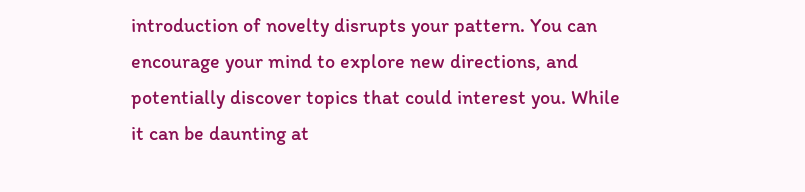introduction of novelty disrupts your pattern. You can encourage your mind to explore new directions, and potentially discover topics that could interest you. While it can be daunting at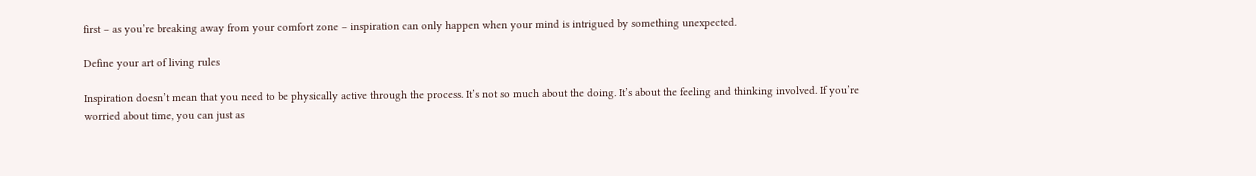first – as you’re breaking away from your comfort zone – inspiration can only happen when your mind is intrigued by something unexpected.

Define your art of living rules

Inspiration doesn’t mean that you need to be physically active through the process. It’s not so much about the doing. It’s about the feeling and thinking involved. If you’re worried about time, you can just as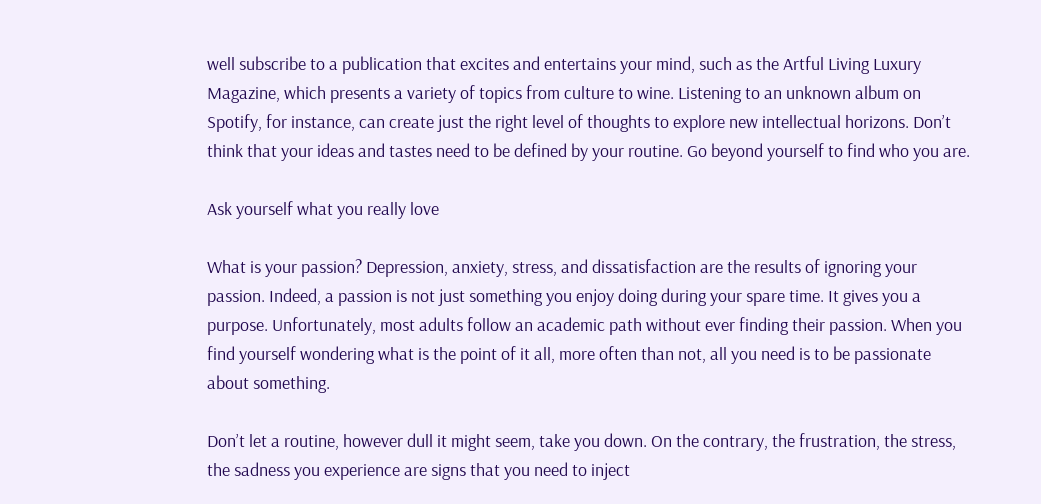well subscribe to a publication that excites and entertains your mind, such as the Artful Living Luxury Magazine, which presents a variety of topics from culture to wine. Listening to an unknown album on Spotify, for instance, can create just the right level of thoughts to explore new intellectual horizons. Don’t think that your ideas and tastes need to be defined by your routine. Go beyond yourself to find who you are.

Ask yourself what you really love

What is your passion? Depression, anxiety, stress, and dissatisfaction are the results of ignoring your passion. Indeed, a passion is not just something you enjoy doing during your spare time. It gives you a purpose. Unfortunately, most adults follow an academic path without ever finding their passion. When you find yourself wondering what is the point of it all, more often than not, all you need is to be passionate about something.

Don’t let a routine, however dull it might seem, take you down. On the contrary, the frustration, the stress, the sadness you experience are signs that you need to inject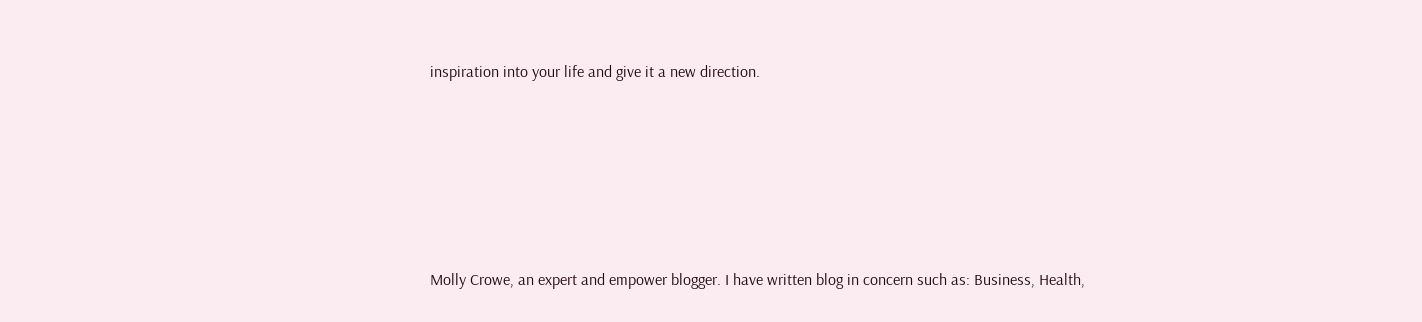inspiration into your life and give it a new direction.







Molly Crowe, an expert and empower blogger. I have written blog in concern such as: Business, Health,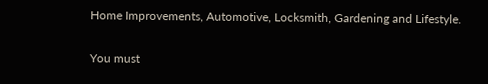Home Improvements, Automotive, Locksmith, Gardening and Lifestyle.

You must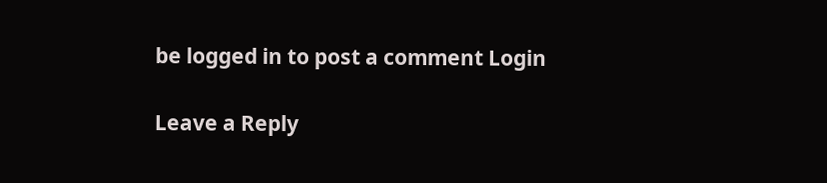be logged in to post a comment Login

Leave a Reply